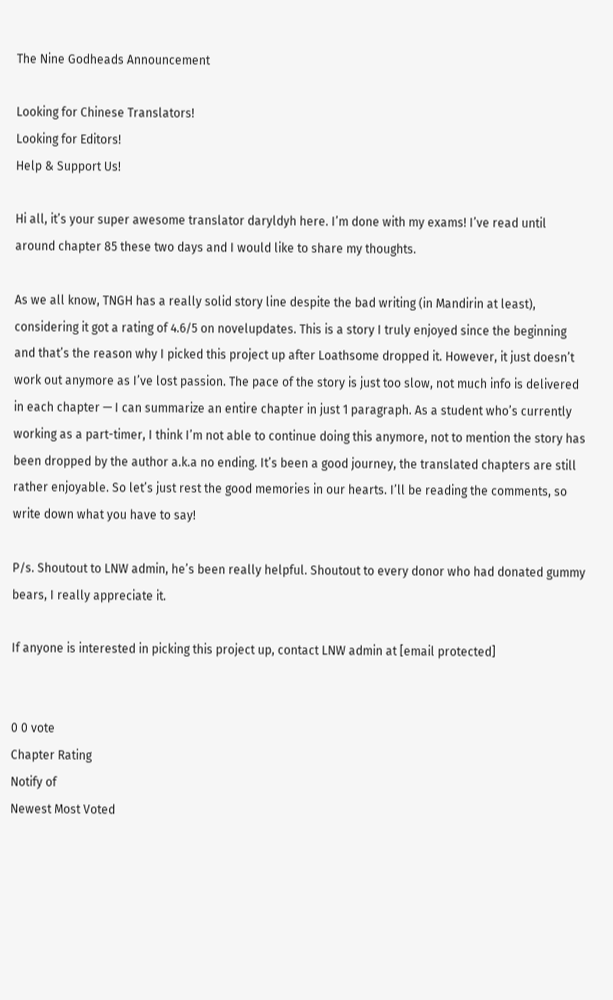The Nine Godheads Announcement

Looking for Chinese Translators!
Looking for Editors!
Help & Support Us!

Hi all, it’s your super awesome translator daryldyh here. I’m done with my exams! I’ve read until around chapter 85 these two days and I would like to share my thoughts.

As we all know, TNGH has a really solid story line despite the bad writing (in Mandirin at least), considering it got a rating of 4.6/5 on novelupdates. This is a story I truly enjoyed since the beginning and that’s the reason why I picked this project up after Loathsome dropped it. However, it just doesn’t work out anymore as I’ve lost passion. The pace of the story is just too slow, not much info is delivered in each chapter — I can summarize an entire chapter in just 1 paragraph. As a student who’s currently working as a part-timer, I think I’m not able to continue doing this anymore, not to mention the story has been dropped by the author a.k.a no ending. It’s been a good journey, the translated chapters are still rather enjoyable. So let’s just rest the good memories in our hearts. I’ll be reading the comments, so write down what you have to say!

P/s. Shoutout to LNW admin, he’s been really helpful. Shoutout to every donor who had donated gummy bears, I really appreciate it.

If anyone is interested in picking this project up, contact LNW admin at [email protected]


0 0 vote
Chapter Rating
Notify of
Newest Most Voted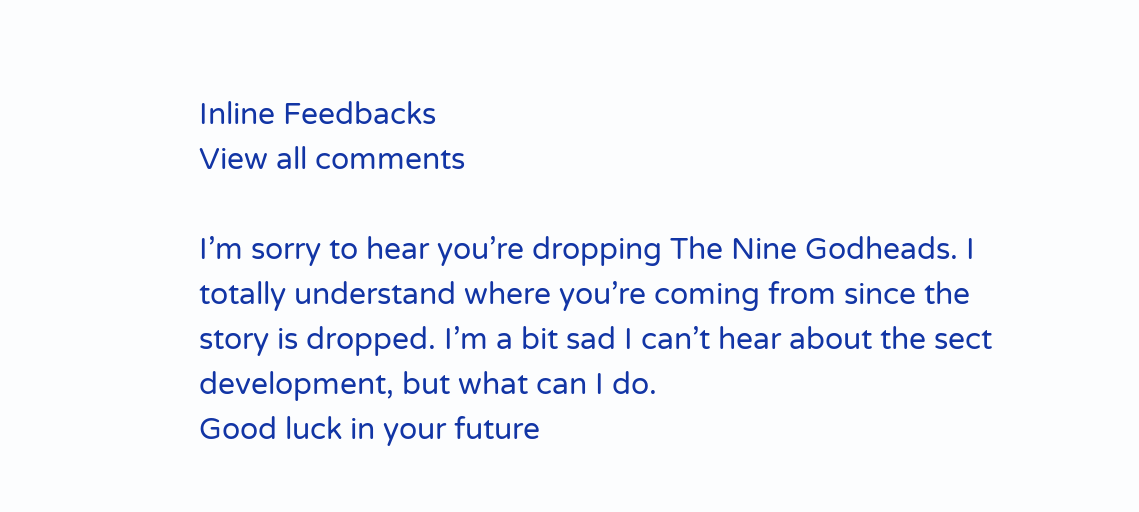Inline Feedbacks
View all comments

I’m sorry to hear you’re dropping The Nine Godheads. I totally understand where you’re coming from since the story is dropped. I’m a bit sad I can’t hear about the sect development, but what can I do.
Good luck in your future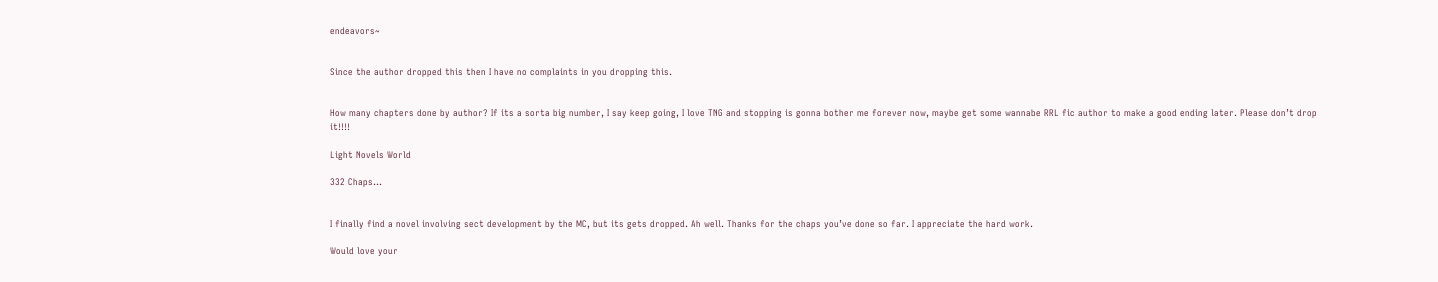endeavors~


Since the author dropped this then I have no complaints in you dropping this.


How many chapters done by author? If its a sorta big number, I say keep going, I love TNG and stopping is gonna bother me forever now, maybe get some wannabe RRL fic author to make a good ending later. Please don’t drop it!!!!

Light Novels World

332 Chaps…


I finally find a novel involving sect development by the MC, but its gets dropped. Ah well. Thanks for the chaps you’ve done so far. I appreciate the hard work.

Would love your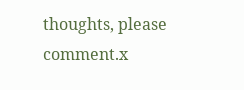thoughts, please comment.x